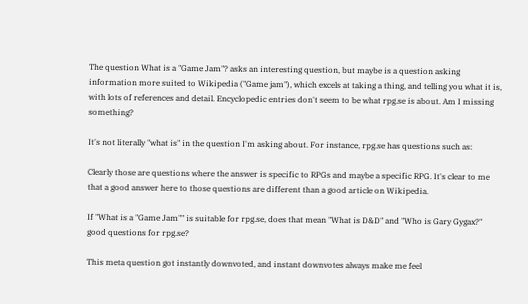The question What is a "Game Jam"? asks an interesting question, but maybe is a question asking information more suited to Wikipedia ("Game jam"), which excels at taking a thing, and telling you what it is, with lots of references and detail. Encyclopedic entries don't seem to be what rpg.se is about. Am I missing something?

It's not literally "what is" in the question I'm asking about. For instance, rpg.se has questions such as:

Clearly those are questions where the answer is specific to RPGs and maybe a specific RPG. It's clear to me that a good answer here to those questions are different than a good article on Wikipedia.

If "What is a "Game Jam"" is suitable for rpg.se, does that mean "What is D&D" and "Who is Gary Gygax?" good questions for rpg.se?

This meta question got instantly downvoted, and instant downvotes always make me feel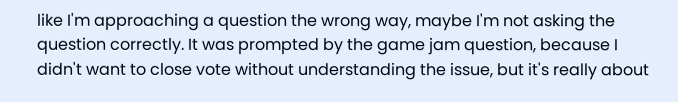like I'm approaching a question the wrong way, maybe I'm not asking the question correctly. It was prompted by the game jam question, because I didn't want to close vote without understanding the issue, but it's really about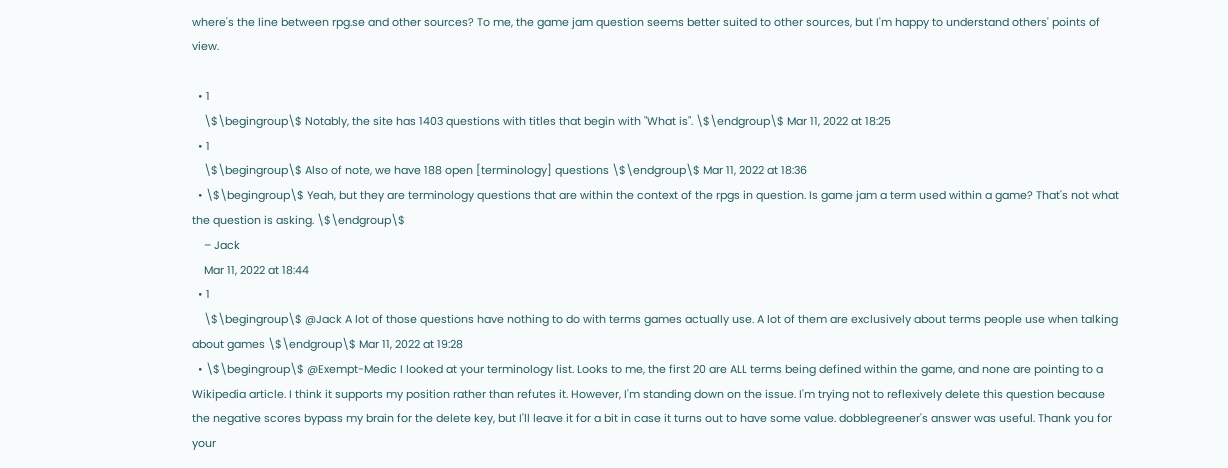where's the line between rpg.se and other sources? To me, the game jam question seems better suited to other sources, but I'm happy to understand others' points of view.

  • 1
    \$\begingroup\$ Notably, the site has 1403 questions with titles that begin with "What is". \$\endgroup\$ Mar 11, 2022 at 18:25
  • 1
    \$\begingroup\$ Also of note, we have 188 open [terminology] questions \$\endgroup\$ Mar 11, 2022 at 18:36
  • \$\begingroup\$ Yeah, but they are terminology questions that are within the context of the rpgs in question. Is game jam a term used within a game? That's not what the question is asking. \$\endgroup\$
    – Jack
    Mar 11, 2022 at 18:44
  • 1
    \$\begingroup\$ @Jack A lot of those questions have nothing to do with terms games actually use. A lot of them are exclusively about terms people use when talking about games \$\endgroup\$ Mar 11, 2022 at 19:28
  • \$\begingroup\$ @Exempt-Medic I looked at your terminology list. Looks to me, the first 20 are ALL terms being defined within the game, and none are pointing to a Wikipedia article. I think it supports my position rather than refutes it. However, I'm standing down on the issue. I'm trying not to reflexively delete this question because the negative scores bypass my brain for the delete key, but I'll leave it for a bit in case it turns out to have some value. dobblegreener's answer was useful. Thank you for your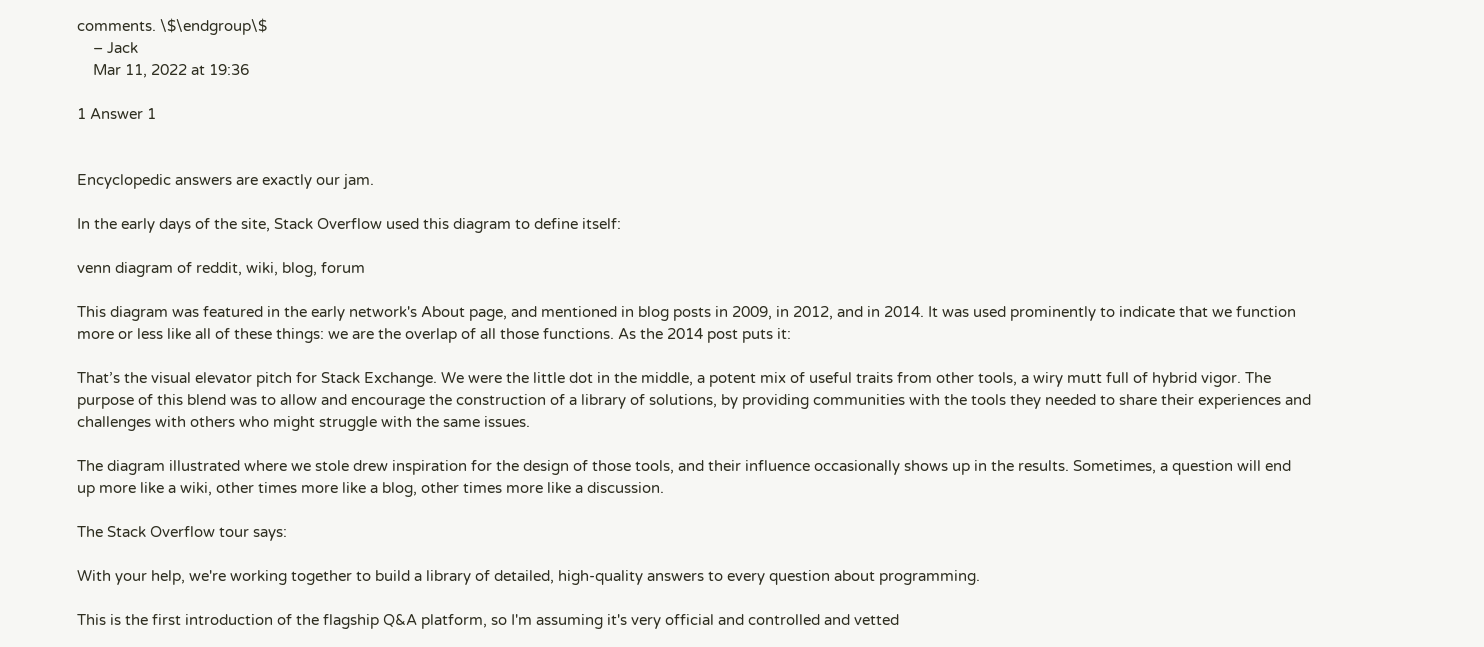comments. \$\endgroup\$
    – Jack
    Mar 11, 2022 at 19:36

1 Answer 1


Encyclopedic answers are exactly our jam.

In the early days of the site, Stack Overflow used this diagram to define itself:

venn diagram of reddit, wiki, blog, forum

This diagram was featured in the early network's About page, and mentioned in blog posts in 2009, in 2012, and in 2014. It was used prominently to indicate that we function more or less like all of these things: we are the overlap of all those functions. As the 2014 post puts it:

That’s the visual elevator pitch for Stack Exchange. We were the little dot in the middle, a potent mix of useful traits from other tools, a wiry mutt full of hybrid vigor. The purpose of this blend was to allow and encourage the construction of a library of solutions, by providing communities with the tools they needed to share their experiences and challenges with others who might struggle with the same issues.

The diagram illustrated where we stole drew inspiration for the design of those tools, and their influence occasionally shows up in the results. Sometimes, a question will end up more like a wiki, other times more like a blog, other times more like a discussion.

The Stack Overflow tour says:

With your help, we're working together to build a library of detailed, high-quality answers to every question about programming.

This is the first introduction of the flagship Q&A platform, so I'm assuming it's very official and controlled and vetted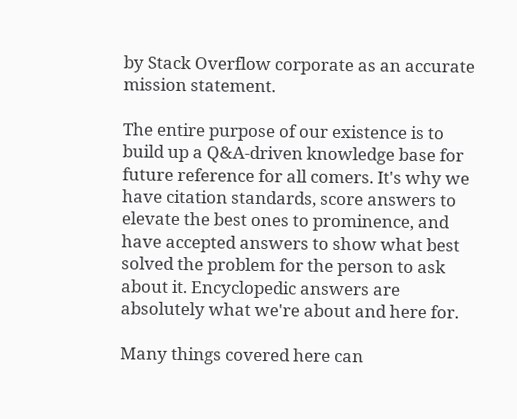by Stack Overflow corporate as an accurate mission statement.

The entire purpose of our existence is to build up a Q&A-driven knowledge base for future reference for all comers. It's why we have citation standards, score answers to elevate the best ones to prominence, and have accepted answers to show what best solved the problem for the person to ask about it. Encyclopedic answers are absolutely what we're about and here for.

Many things covered here can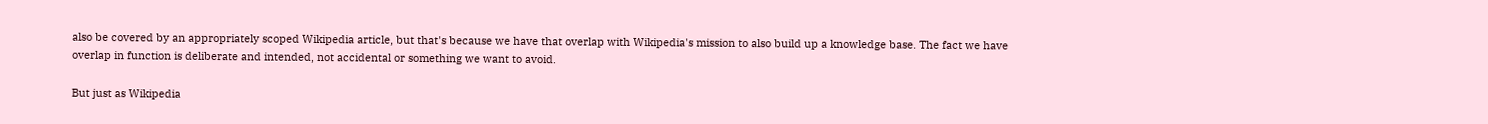also be covered by an appropriately scoped Wikipedia article, but that's because we have that overlap with Wikipedia's mission to also build up a knowledge base. The fact we have overlap in function is deliberate and intended, not accidental or something we want to avoid.

But just as Wikipedia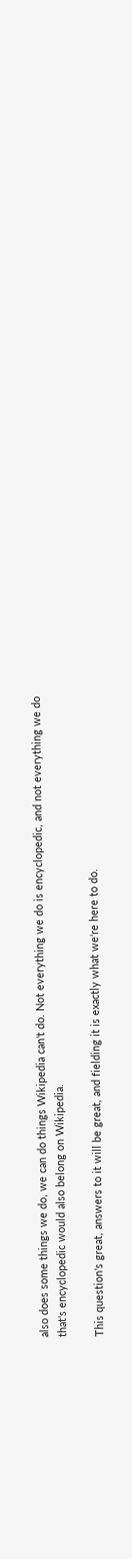also does some things we do, we can do things Wikipedia can't do. Not everything we do is encyclopedic, and not everything we do that's encyclopedic would also belong on Wikipedia.

This question's great, answers to it will be great, and fielding it is exactly what we're here to do.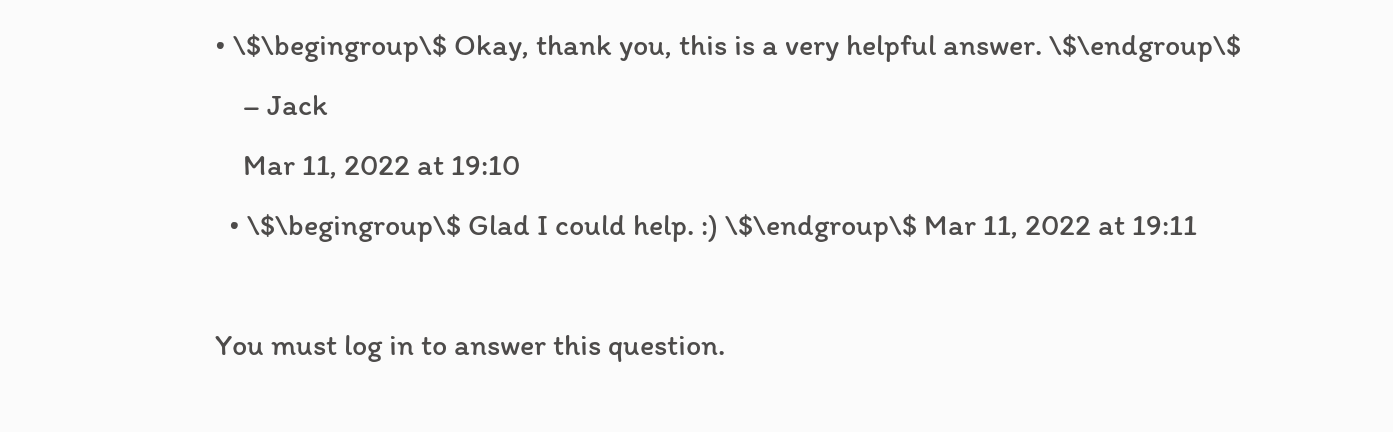• \$\begingroup\$ Okay, thank you, this is a very helpful answer. \$\endgroup\$
    – Jack
    Mar 11, 2022 at 19:10
  • \$\begingroup\$ Glad I could help. :) \$\endgroup\$ Mar 11, 2022 at 19:11

You must log in to answer this question.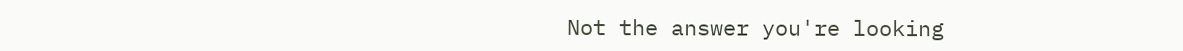Not the answer you're looking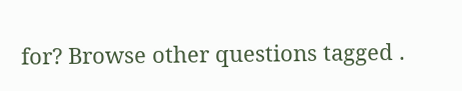for? Browse other questions tagged .